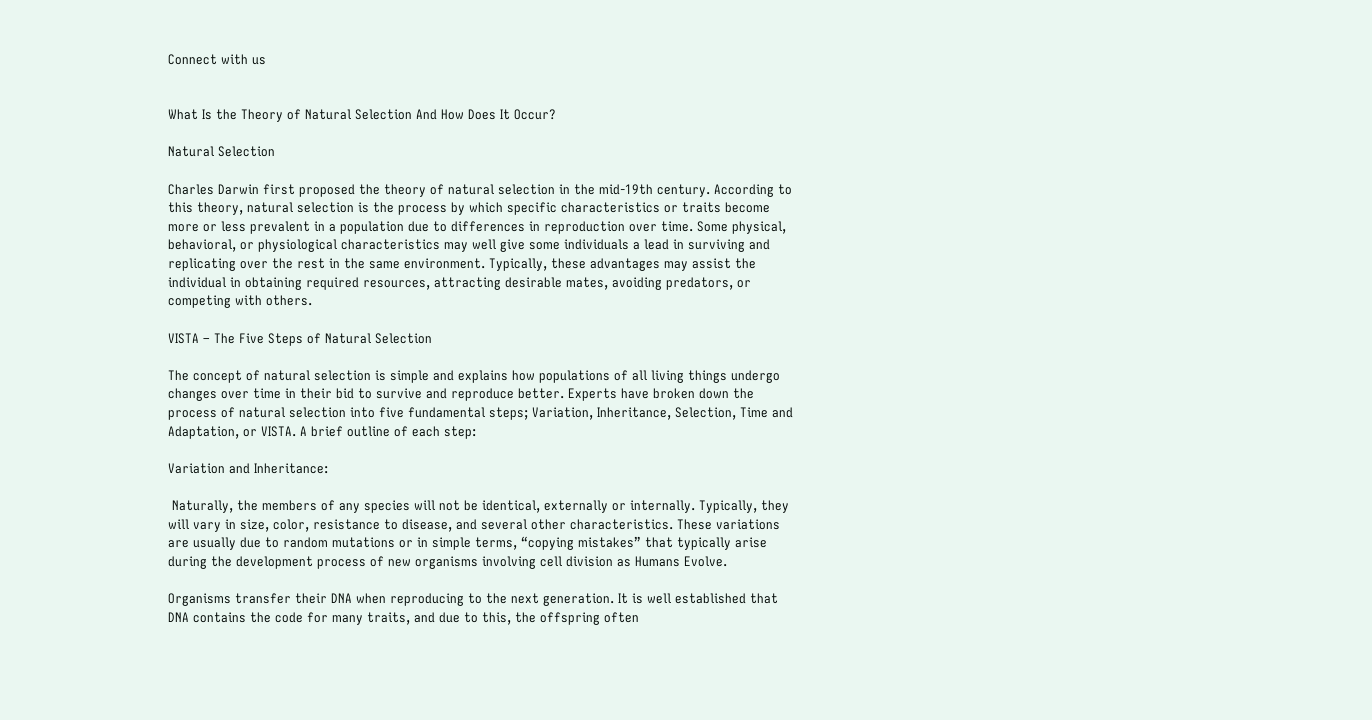Connect with us


What Is the Theory of Natural Selection And How Does It Occur?

Natural Selection

Charles Darwin first proposed the theory of natural selection in the mid-19th century. According to this theory, natural selection is the process by which specific characteristics or traits become more or less prevalent in a population due to differences in reproduction over time. Some physical, behavioral, or physiological characteristics may well give some individuals a lead in surviving and replicating over the rest in the same environment. Typically, these advantages may assist the individual in obtaining required resources, attracting desirable mates, avoiding predators, or competing with others.

VISTA – The Five Steps of Natural Selection

The concept of natural selection is simple and explains how populations of all living things undergo changes over time in their bid to survive and reproduce better. Experts have broken down the process of natural selection into five fundamental steps; Variation, Inheritance, Selection, Time and Adaptation, or VISTA. A brief outline of each step:

Variation and Inheritance:

 Naturally, the members of any species will not be identical, externally or internally. Typically, they will vary in size, color, resistance to disease, and several other characteristics. These variations are usually due to random mutations or in simple terms, “copying mistakes” that typically arise during the development process of new organisms involving cell division as Humans Evolve.

Organisms transfer their DNA when reproducing to the next generation. It is well established that DNA contains the code for many traits, and due to this, the offspring often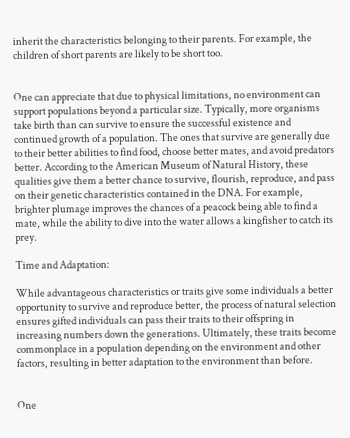inherit the characteristics belonging to their parents. For example, the children of short parents are likely to be short too.


One can appreciate that due to physical limitations, no environment can support populations beyond a particular size. Typically, more organisms take birth than can survive to ensure the successful existence and continued growth of a population. The ones that survive are generally due to their better abilities to find food, choose better mates, and avoid predators better. According to the American Museum of Natural History, these qualities give them a better chance to survive, flourish, reproduce, and pass on their genetic characteristics contained in the DNA. For example, brighter plumage improves the chances of a peacock being able to find a mate, while the ability to dive into the water allows a kingfisher to catch its prey.

Time and Adaptation:

While advantageous characteristics or traits give some individuals a better opportunity to survive and reproduce better, the process of natural selection ensures gifted individuals can pass their traits to their offspring in increasing numbers down the generations. Ultimately, these traits become commonplace in a population depending on the environment and other factors, resulting in better adaptation to the environment than before.


One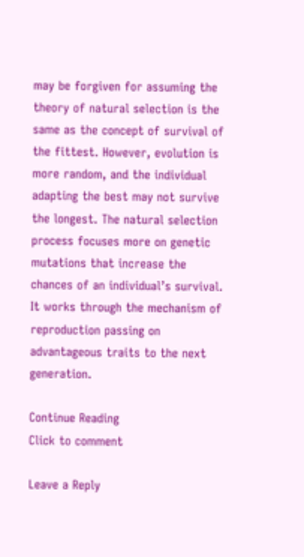may be forgiven for assuming the theory of natural selection is the same as the concept of survival of the fittest. However, evolution is more random, and the individual adapting the best may not survive the longest. The natural selection process focuses more on genetic mutations that increase the chances of an individual’s survival. It works through the mechanism of reproduction passing on advantageous traits to the next generation.

Continue Reading
Click to comment

Leave a Reply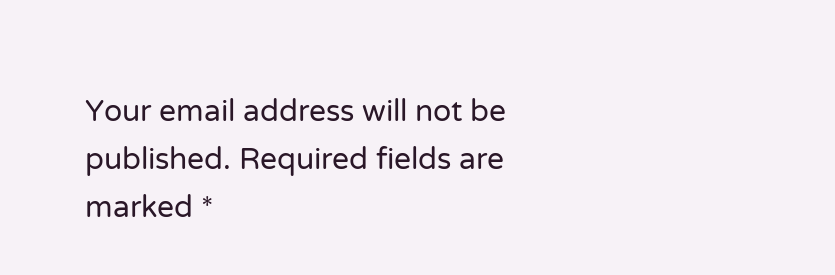Your email address will not be published. Required fields are marked *